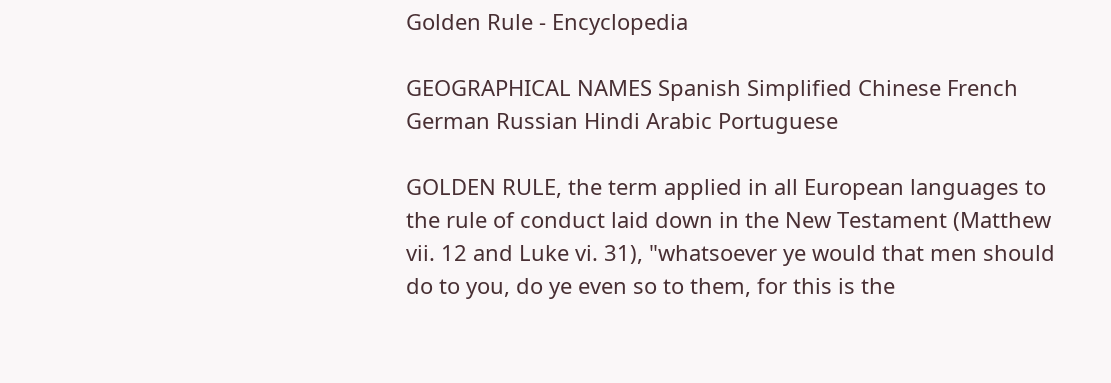Golden Rule - Encyclopedia

GEOGRAPHICAL NAMES Spanish Simplified Chinese French German Russian Hindi Arabic Portuguese

GOLDEN RULE, the term applied in all European languages to the rule of conduct laid down in the New Testament (Matthew vii. 12 and Luke vi. 31), "whatsoever ye would that men should do to you, do ye even so to them, for this is the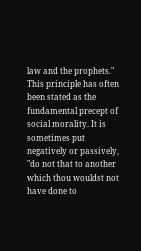law and the prophets." This principle has often been stated as the fundamental precept of social morality. It is sometimes put negatively or passively, "do not that to another which thou wouldst not have done to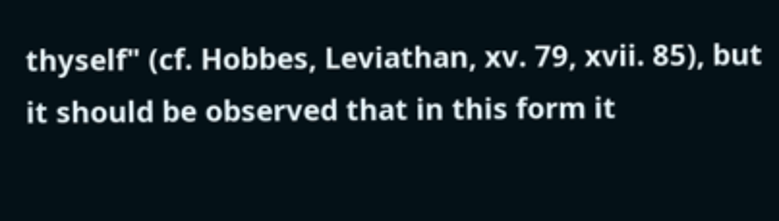thyself" (cf. Hobbes, Leviathan, xv. 79, xvii. 85), but it should be observed that in this form it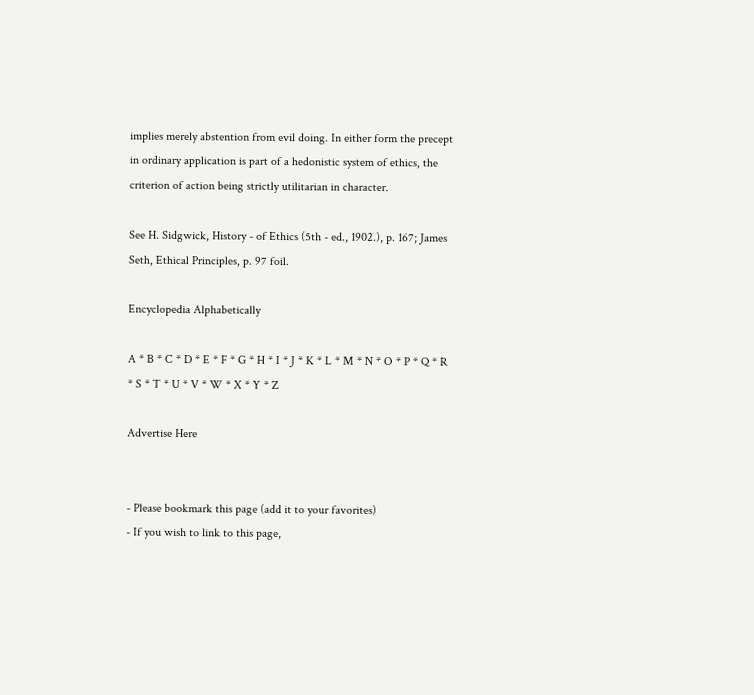implies merely abstention from evil doing. In either form the precept in ordinary application is part of a hedonistic system of ethics, the criterion of action being strictly utilitarian in character.

See H. Sidgwick, History - of Ethics (5th - ed., 1902.), p. 167; James Seth, Ethical Principles, p. 97 foil.

Encyclopedia Alphabetically

A * B * C * D * E * F * G * H * I * J * K * L * M * N * O * P * Q * R * S * T * U * V * W * X * Y * Z

Advertise Here


- Please bookmark this page (add it to your favorites)
- If you wish to link to this page,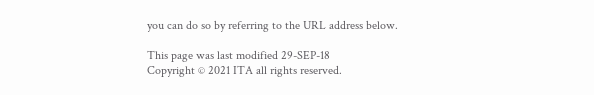you can do so by referring to the URL address below.

This page was last modified 29-SEP-18
Copyright © 2021 ITA all rights reserved.